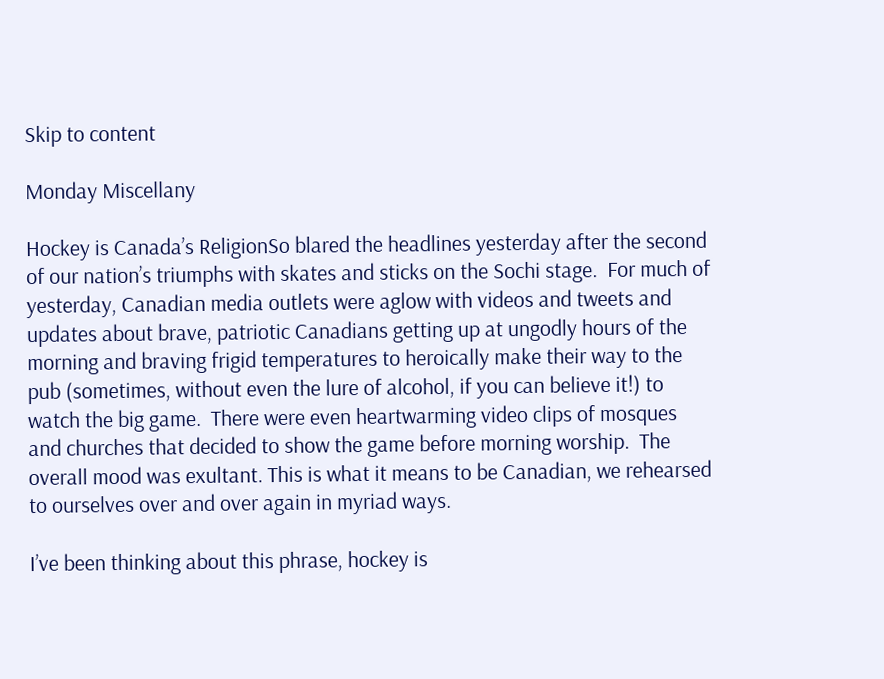Skip to content

Monday Miscellany

Hockey is Canada’s ReligionSo blared the headlines yesterday after the second of our nation’s triumphs with skates and sticks on the Sochi stage.  For much of yesterday, Canadian media outlets were aglow with videos and tweets and updates about brave, patriotic Canadians getting up at ungodly hours of the morning and braving frigid temperatures to heroically make their way to the pub (sometimes, without even the lure of alcohol, if you can believe it!) to watch the big game.  There were even heartwarming video clips of mosques and churches that decided to show the game before morning worship.  The overall mood was exultant. This is what it means to be Canadian, we rehearsed to ourselves over and over again in myriad ways.

I’ve been thinking about this phrase, hockey is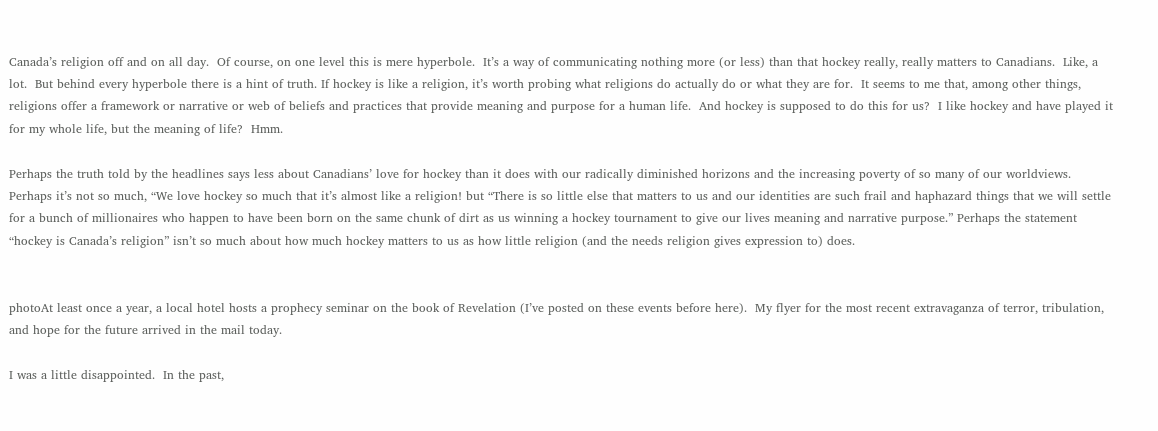Canada’s religion off and on all day.  Of course, on one level this is mere hyperbole.  It’s a way of communicating nothing more (or less) than that hockey really, really matters to Canadians.  Like, a lot.  But behind every hyperbole there is a hint of truth. If hockey is like a religion, it’s worth probing what religions do actually do or what they are for.  It seems to me that, among other things, religions offer a framework or narrative or web of beliefs and practices that provide meaning and purpose for a human life.  And hockey is supposed to do this for us?  I like hockey and have played it for my whole life, but the meaning of life?  Hmm.

Perhaps the truth told by the headlines says less about Canadians’ love for hockey than it does with our radically diminished horizons and the increasing poverty of so many of our worldviews.  Perhaps it’s not so much, “We love hockey so much that it’s almost like a religion! but “There is so little else that matters to us and our identities are such frail and haphazard things that we will settle for a bunch of millionaires who happen to have been born on the same chunk of dirt as us winning a hockey tournament to give our lives meaning and narrative purpose.” Perhaps the statement “hockey is Canada’s religion” isn’t so much about how much hockey matters to us as how little religion (and the needs religion gives expression to) does.


photoAt least once a year, a local hotel hosts a prophecy seminar on the book of Revelation (I’ve posted on these events before here).  My flyer for the most recent extravaganza of terror, tribulation, and hope for the future arrived in the mail today.

I was a little disappointed.  In the past,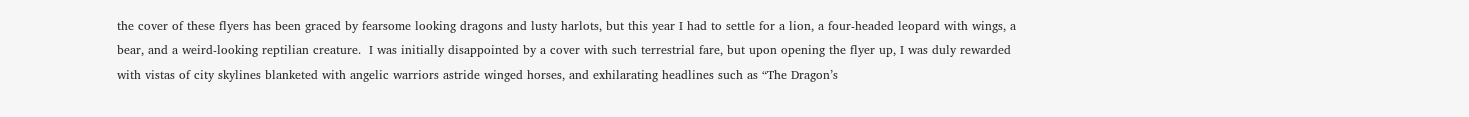the cover of these flyers has been graced by fearsome looking dragons and lusty harlots, but this year I had to settle for a lion, a four-headed leopard with wings, a bear, and a weird-looking reptilian creature.  I was initially disappointed by a cover with such terrestrial fare, but upon opening the flyer up, I was duly rewarded with vistas of city skylines blanketed with angelic warriors astride winged horses, and exhilarating headlines such as “The Dragon’s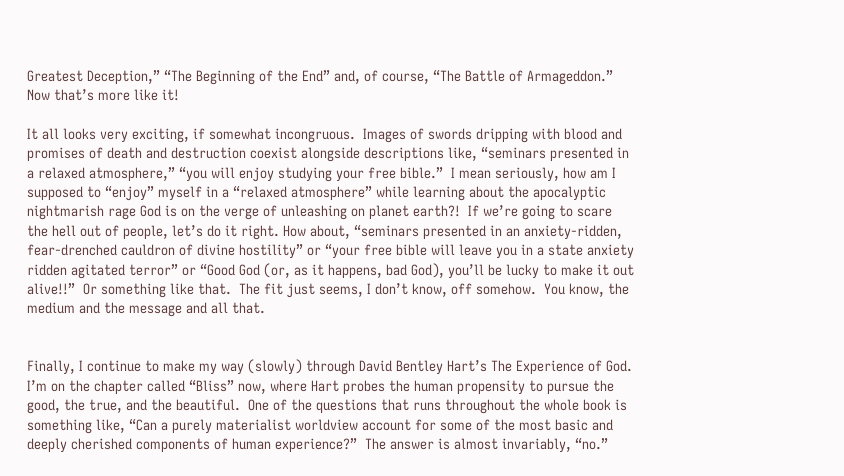Greatest Deception,” “The Beginning of the End” and, of course, “The Battle of Armageddon.”  Now that’s more like it!

It all looks very exciting, if somewhat incongruous.  Images of swords dripping with blood and promises of death and destruction coexist alongside descriptions like, “seminars presented in a relaxed atmosphere,” “you will enjoy studying your free bible.”  I mean seriously, how am I supposed to “enjoy” myself in a “relaxed atmosphere” while learning about the apocalyptic nightmarish rage God is on the verge of unleashing on planet earth?!  If we’re going to scare the hell out of people, let’s do it right. How about, “seminars presented in an anxiety-ridden, fear-drenched cauldron of divine hostility” or “your free bible will leave you in a state anxiety ridden agitated terror” or “Good God (or, as it happens, bad God), you’ll be lucky to make it out alive!!”  Or something like that.  The fit just seems, I don’t know, off somehow.  You know, the medium and the message and all that.


Finally, I continue to make my way (slowly) through David Bentley Hart’s The Experience of God.  I’m on the chapter called “Bliss” now, where Hart probes the human propensity to pursue the good, the true, and the beautiful.  One of the questions that runs throughout the whole book is something like, “Can a purely materialist worldview account for some of the most basic and deeply cherished components of human experience?”  The answer is almost invariably, “no.”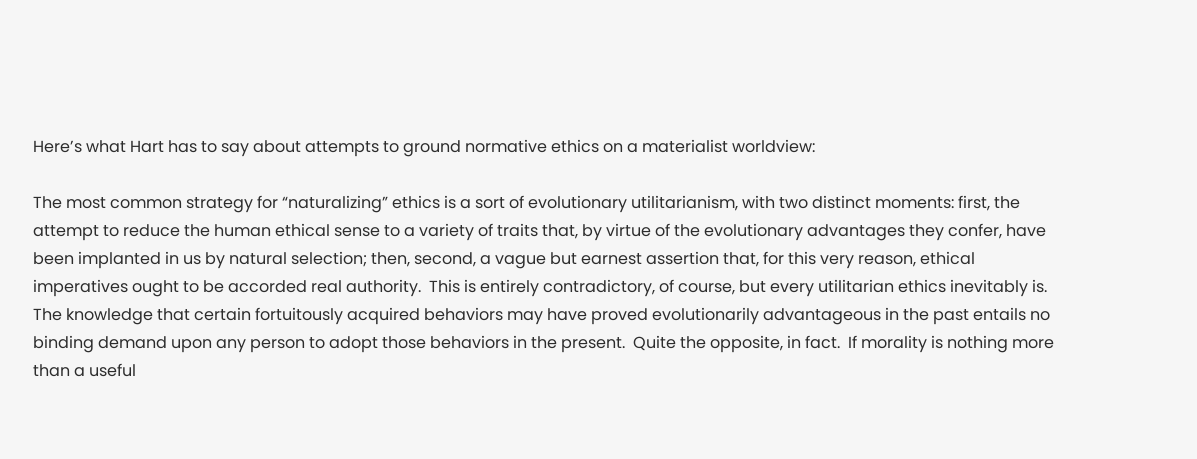Here’s what Hart has to say about attempts to ground normative ethics on a materialist worldview:

The most common strategy for “naturalizing” ethics is a sort of evolutionary utilitarianism, with two distinct moments: first, the attempt to reduce the human ethical sense to a variety of traits that, by virtue of the evolutionary advantages they confer, have been implanted in us by natural selection; then, second, a vague but earnest assertion that, for this very reason, ethical imperatives ought to be accorded real authority.  This is entirely contradictory, of course, but every utilitarian ethics inevitably is.  The knowledge that certain fortuitously acquired behaviors may have proved evolutionarily advantageous in the past entails no binding demand upon any person to adopt those behaviors in the present.  Quite the opposite, in fact.  If morality is nothing more than a useful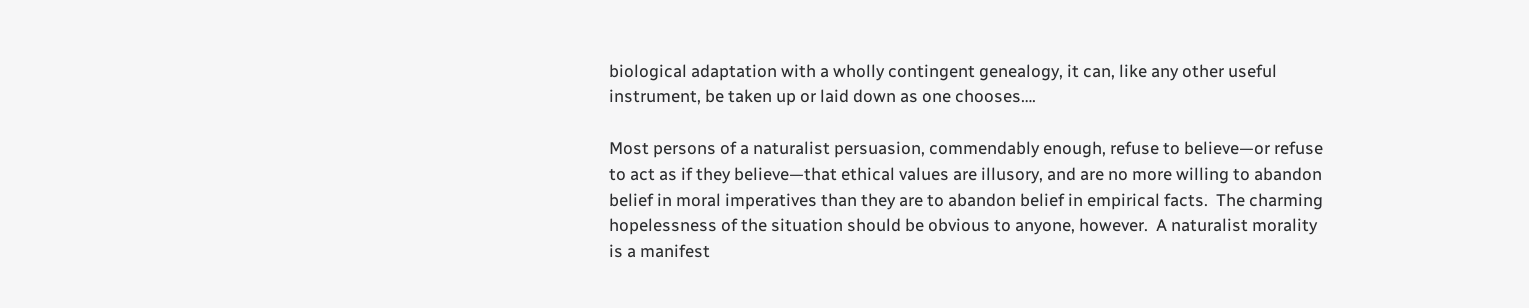biological adaptation with a wholly contingent genealogy, it can, like any other useful instrument, be taken up or laid down as one chooses….

Most persons of a naturalist persuasion, commendably enough, refuse to believe—or refuse to act as if they believe—that ethical values are illusory, and are no more willing to abandon belief in moral imperatives than they are to abandon belief in empirical facts.  The charming hopelessness of the situation should be obvious to anyone, however.  A naturalist morality is a manifest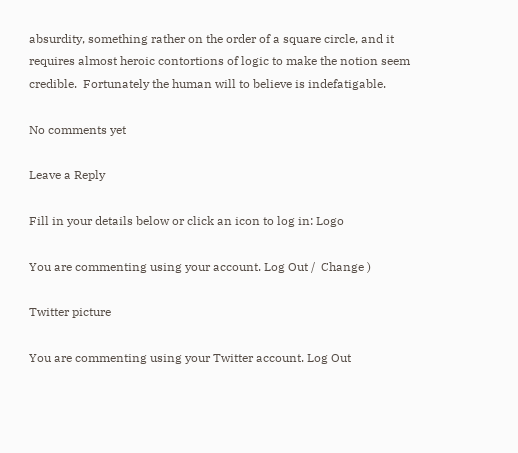absurdity, something rather on the order of a square circle, and it requires almost heroic contortions of logic to make the notion seem credible.  Fortunately the human will to believe is indefatigable.

No comments yet

Leave a Reply

Fill in your details below or click an icon to log in: Logo

You are commenting using your account. Log Out /  Change )

Twitter picture

You are commenting using your Twitter account. Log Out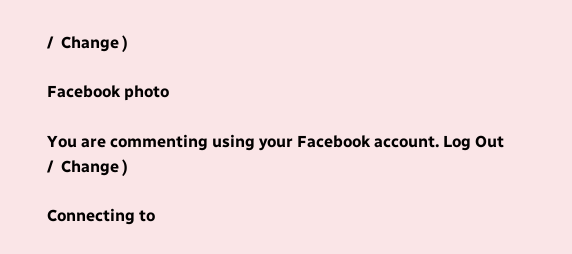/  Change )

Facebook photo

You are commenting using your Facebook account. Log Out /  Change )

Connecting to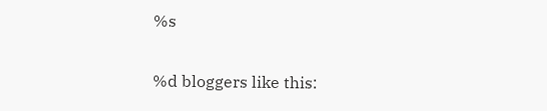%s

%d bloggers like this: